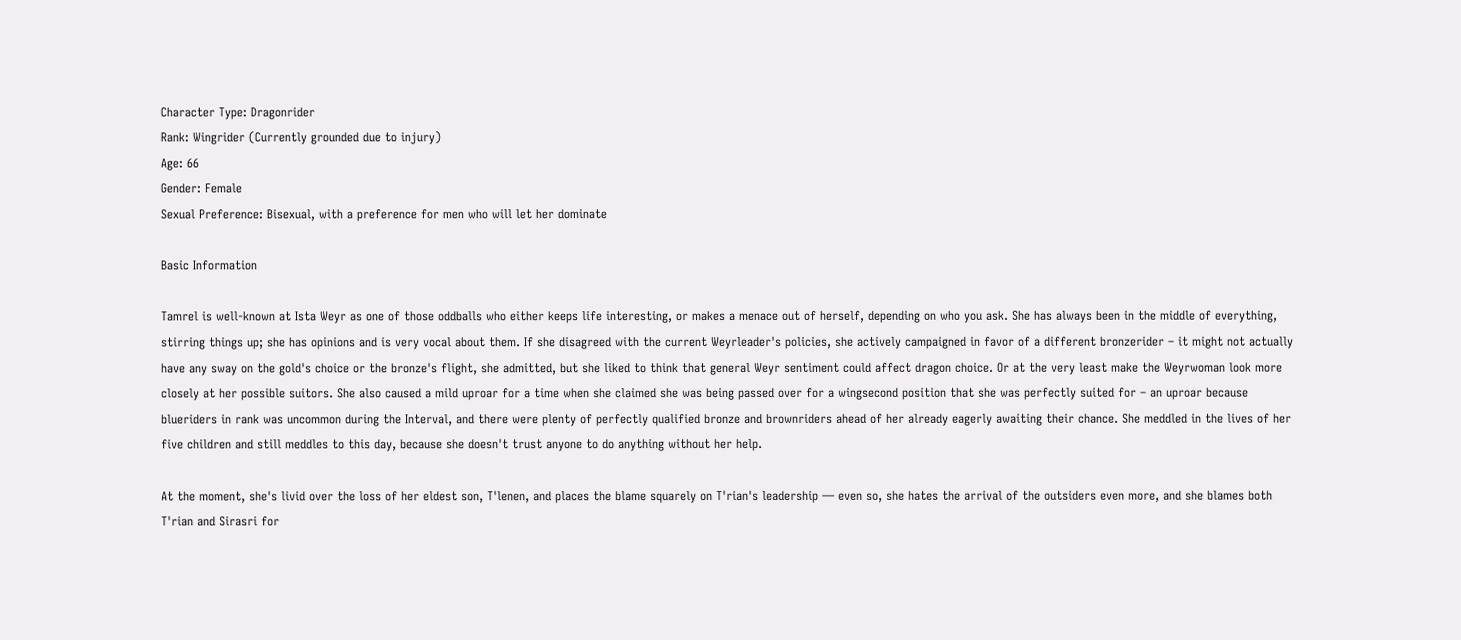Character Type: Dragonrider
Rank: Wingrider (Currently grounded due to injury)
Age: 66
Gender: Female
Sexual Preference: Bisexual, with a preference for men who will let her dominate

Basic Information

Tamrel is well-known at Ista Weyr as one of those oddballs who either keeps life interesting, or makes a menace out of herself, depending on who you ask. She has always been in the middle of everything, stirring things up; she has opinions and is very vocal about them. If she disagreed with the current Weyrleader's policies, she actively campaigned in favor of a different bronzerider – it might not actually have any sway on the gold's choice or the bronze's flight, she admitted, but she liked to think that general Weyr sentiment could affect dragon choice. Or at the very least make the Weyrwoman look more closely at her possible suitors. She also caused a mild uproar for a time when she claimed she was being passed over for a wingsecond position that she was perfectly suited for – an uproar because blueriders in rank was uncommon during the Interval, and there were plenty of perfectly qualified bronze and brownriders ahead of her already eagerly awaiting their chance. She meddled in the lives of her five children and still meddles to this day, because she doesn't trust anyone to do anything without her help.

At the moment, she's livid over the loss of her eldest son, T'lenen, and places the blame squarely on T'rian's leadership — even so, she hates the arrival of the outsiders even more, and she blames both T'rian and Sirasri for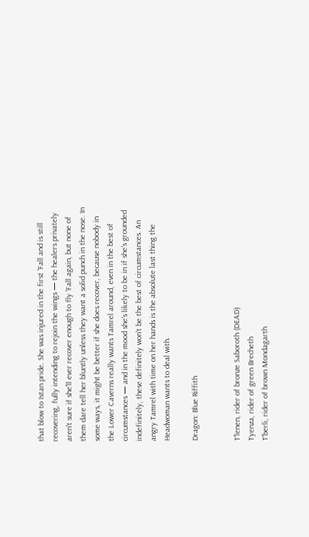that blow to Istan pride. She was injured in the first 'Fall and is still recovering, fully intending to rejoin the wings — the healers privately aren't sure if she'll ever recover enough to fly 'Fall again, but none of them dare tell her bluntly unless they want a solid punch in the nose. In some ways, it might be better if she does recover, because nobody in the Lower Caverns really wants Tamrel around, even in the best of circumstances — and in the mood she's likely to be in if she's grounded indefinitely, these definitely won't be the best of circumstances. An angry Tamrel with time on her hands is the absolute last thing the Headwoman wants to deal with.

Dragon: Blue Riffith


T'lenen, rider of bronze Saboroth (DEAD)
Tyenza, rider of green Brecheth
T'berli, rider of brown Mondagarth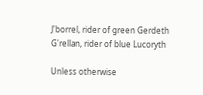J'borrel, rider of green Gerdeth
G'rellan, rider of blue Lucoryth

Unless otherwise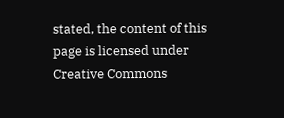stated, the content of this page is licensed under Creative Commons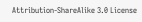Attribution-ShareAlike 3.0 License